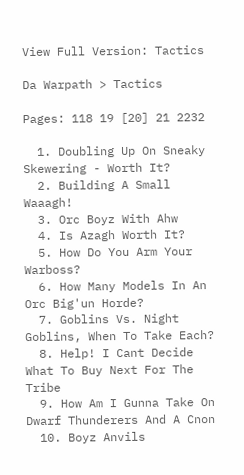View Full Version: Tactics

Da Warpath > Tactics

Pages: 118 19 [20] 21 2232

  1. Doubling Up On Sneaky Skewering - Worth It?
  2. Building A Small Waaagh!
  3. Orc Boyz With Ahw
  4. Is Azagh Worth It?
  5. How Do You Arm Your Warboss?
  6. How Many Models In An Orc Big'un Horde?
  7. Goblins Vs. Night Goblins, When To Take Each?
  8. Help! I Cant Decide What To Buy Next For The Tribe
  9. How Am I Gunna Take On Dwarf Thunderers And A Cnon
  10. Boyz Anvils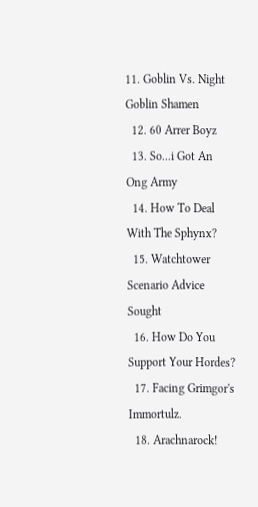11. Goblin Vs. Night Goblin Shamen
  12. 60 Arrer Boyz
  13. So...i Got An Ong Army
  14. How To Deal With The Sphynx?
  15. Watchtower Scenario Advice Sought
  16. How Do You Support Your Hordes?
  17. Facing Grimgor's Immortulz.
  18. Arachnarock!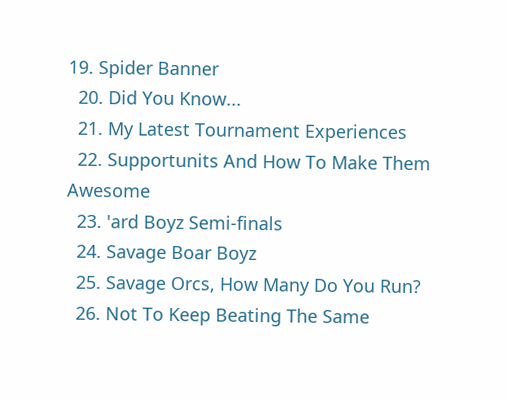19. Spider Banner
  20. Did You Know...
  21. My Latest Tournament Experiences
  22. Supportunits And How To Make Them Awesome
  23. 'ard Boyz Semi-finals
  24. Savage Boar Boyz
  25. Savage Orcs, How Many Do You Run?
  26. Not To Keep Beating The Same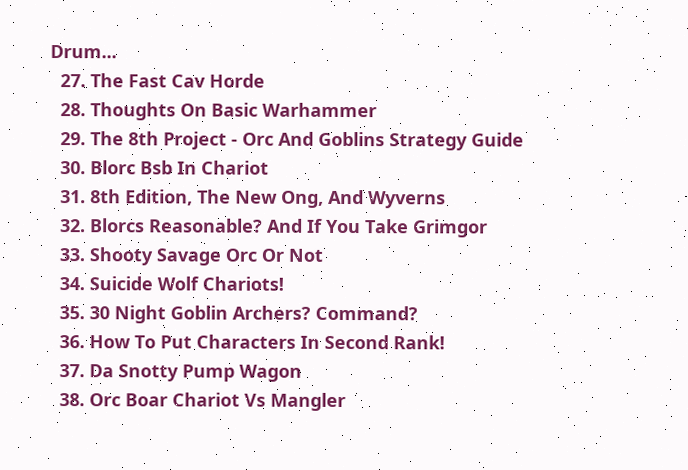Drum...
  27. The Fast Cav Horde
  28. Thoughts On Basic Warhammer
  29. The 8th Project - Orc And Goblins Strategy Guide
  30. Blorc Bsb In Chariot
  31. 8th Edition, The New Ong, And Wyverns
  32. Blorcs Reasonable? And If You Take Grimgor
  33. Shooty Savage Orc Or Not
  34. Suicide Wolf Chariots!
  35. 30 Night Goblin Archers? Command?
  36. How To Put Characters In Second Rank!
  37. Da Snotty Pump Wagon
  38. Orc Boar Chariot Vs Mangler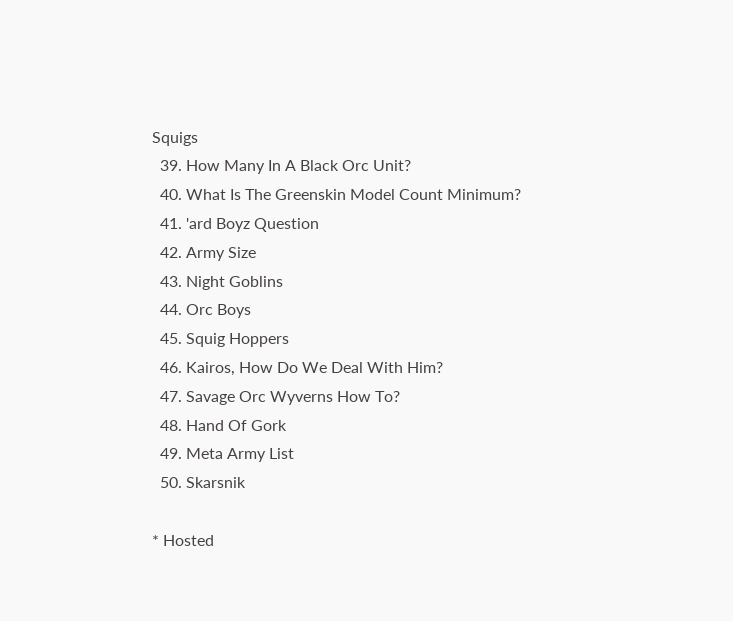Squigs
  39. How Many In A Black Orc Unit?
  40. What Is The Greenskin Model Count Minimum?
  41. 'ard Boyz Question
  42. Army Size
  43. Night Goblins
  44. Orc Boys
  45. Squig Hoppers
  46. Kairos, How Do We Deal With Him?
  47. Savage Orc Wyverns How To?
  48. Hand Of Gork
  49. Meta Army List
  50. Skarsnik

* Hosted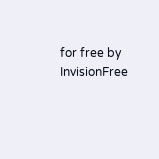for free by InvisionFree